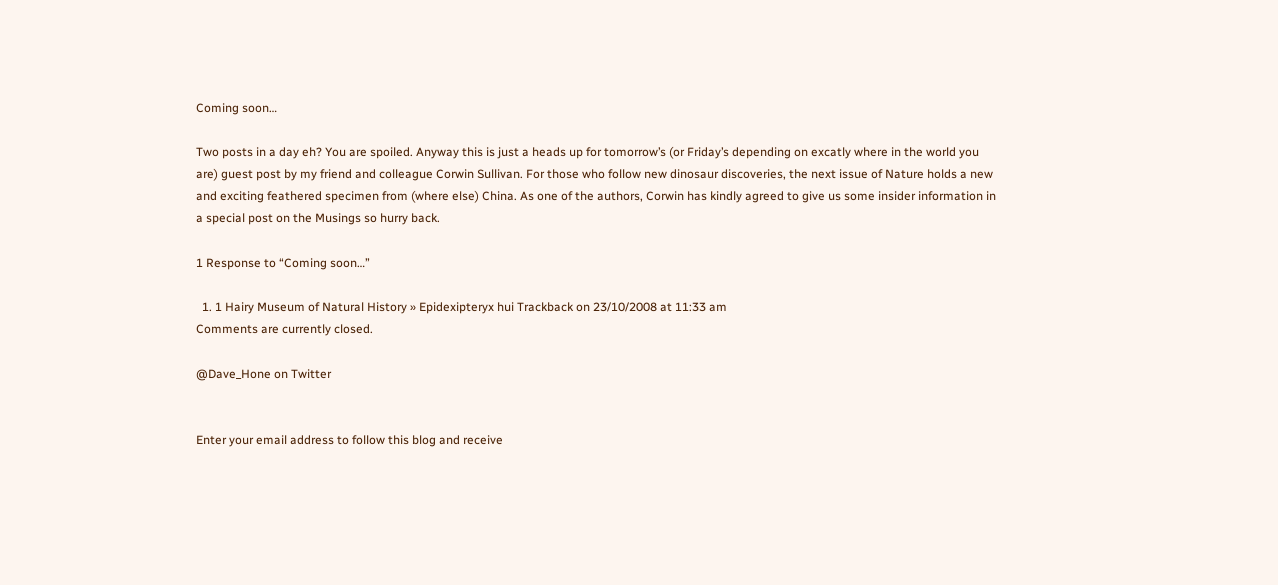Coming soon…

Two posts in a day eh? You are spoiled. Anyway this is just a heads up for tomorrow’s (or Friday’s depending on excatly where in the world you are) guest post by my friend and colleague Corwin Sullivan. For those who follow new dinosaur discoveries, the next issue of Nature holds a new and exciting feathered specimen from (where else) China. As one of the authors, Corwin has kindly agreed to give us some insider information in a special post on the Musings so hurry back.

1 Response to “Coming soon…”

  1. 1 Hairy Museum of Natural History » Epidexipteryx hui Trackback on 23/10/2008 at 11:33 am
Comments are currently closed.

@Dave_Hone on Twitter


Enter your email address to follow this blog and receive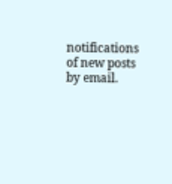notifications of new posts by email.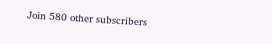Join 580 other subscribers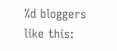%d bloggers like this: